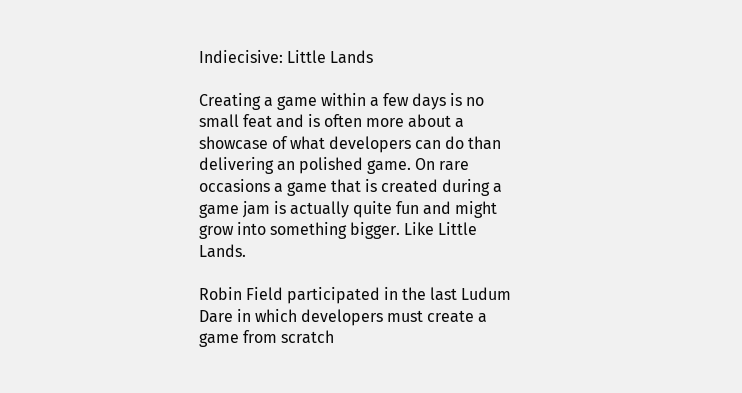Indiecisive: Little Lands

Creating a game within a few days is no small feat and is often more about a showcase of what developers can do than delivering an polished game. On rare occasions a game that is created during a game jam is actually quite fun and might grow into something bigger. Like Little Lands.

Robin Field participated in the last Ludum Dare in which developers must create a game from scratch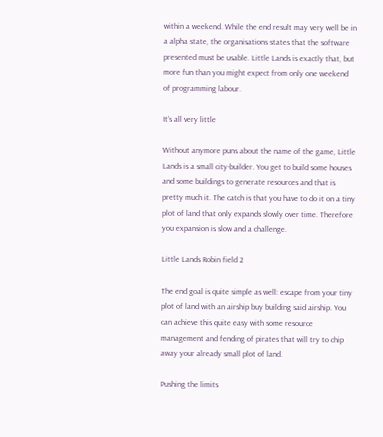within a weekend. While the end result may very well be in a alpha state, the organisations states that the software presented must be usable. Little Lands is exactly that, but more fun than you might expect from only one weekend of programming labour.

It’s all very little

Without anymore puns about the name of the game, Little Lands is a small city-builder. You get to build some houses and some buildings to generate resources and that is pretty much it. The catch is that you have to do it on a tiny plot of land that only expands slowly over time. Therefore you expansion is slow and a challenge.

Little Lands Robin field 2

The end goal is quite simple as well: escape from your tiny plot of land with an airship buy building said airship. You can achieve this quite easy with some resource management and fending of pirates that will try to chip away your already small plot of land.

Pushing the limits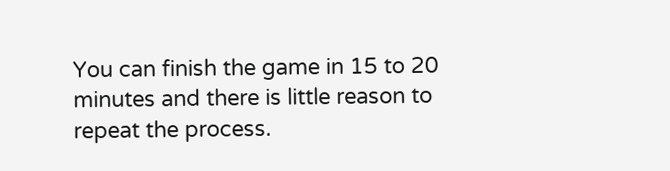You can finish the game in 15 to 20 minutes and there is little reason to repeat the process.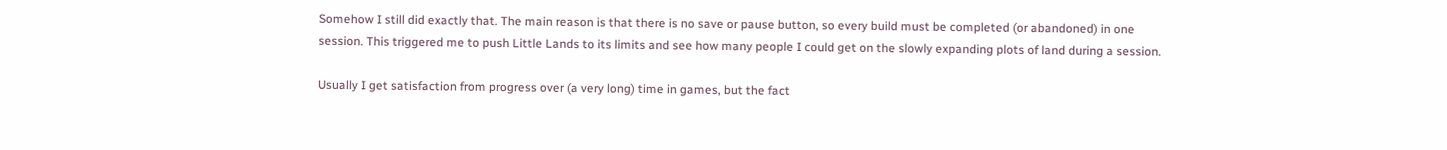Somehow I still did exactly that. The main reason is that there is no save or pause button, so every build must be completed (or abandoned) in one session. This triggered me to push Little Lands to its limits and see how many people I could get on the slowly expanding plots of land during a session.

Usually I get satisfaction from progress over (a very long) time in games, but the fact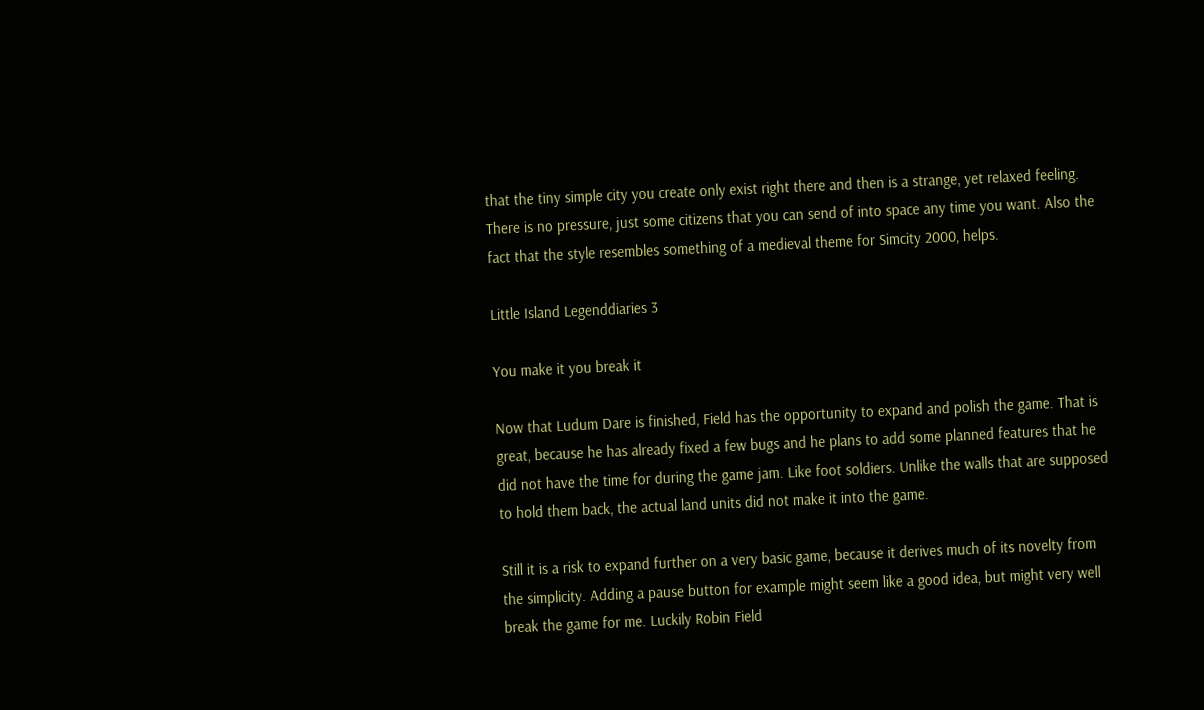that the tiny simple city you create only exist right there and then is a strange, yet relaxed feeling. There is no pressure, just some citizens that you can send of into space any time you want. Also the fact that the style resembles something of a medieval theme for Simcity 2000, helps.

Little Island Legenddiaries 3

You make it you break it

Now that Ludum Dare is finished, Field has the opportunity to expand and polish the game. That is great, because he has already fixed a few bugs and he plans to add some planned features that he did not have the time for during the game jam. Like foot soldiers. Unlike the walls that are supposed to hold them back, the actual land units did not make it into the game.

Still it is a risk to expand further on a very basic game, because it derives much of its novelty from the simplicity. Adding a pause button for example might seem like a good idea, but might very well break the game for me. Luckily Robin Field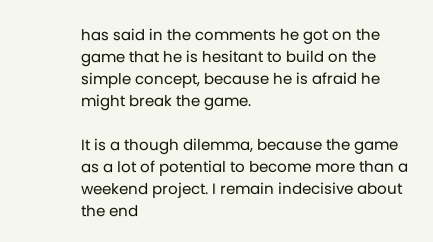has said in the comments he got on the game that he is hesitant to build on the simple concept, because he is afraid he might break the game.

It is a though dilemma, because the game as a lot of potential to become more than a weekend project. I remain indecisive about the end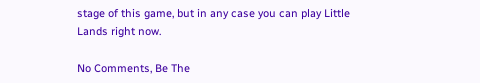stage of this game, but in any case you can play Little Lands right now.

No Comments, Be The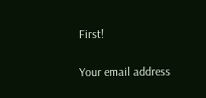First!

Your email address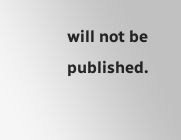will not be published.